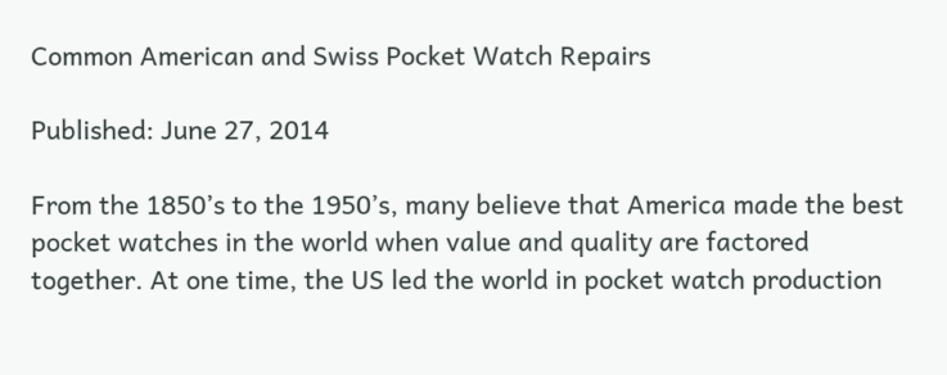Common American and Swiss Pocket Watch Repairs

Published: June 27, 2014

From the 1850’s to the 1950’s, many believe that America made the best pocket watches in the world when value and quality are factored together. At one time, the US led the world in pocket watch production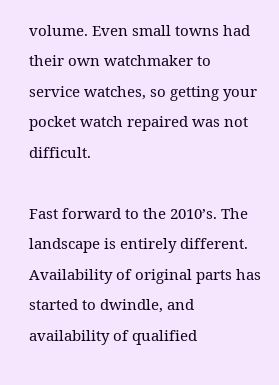volume. Even small towns had their own watchmaker to service watches, so getting your pocket watch repaired was not difficult.

Fast forward to the 2010’s. The landscape is entirely different. Availability of original parts has started to dwindle, and availability of qualified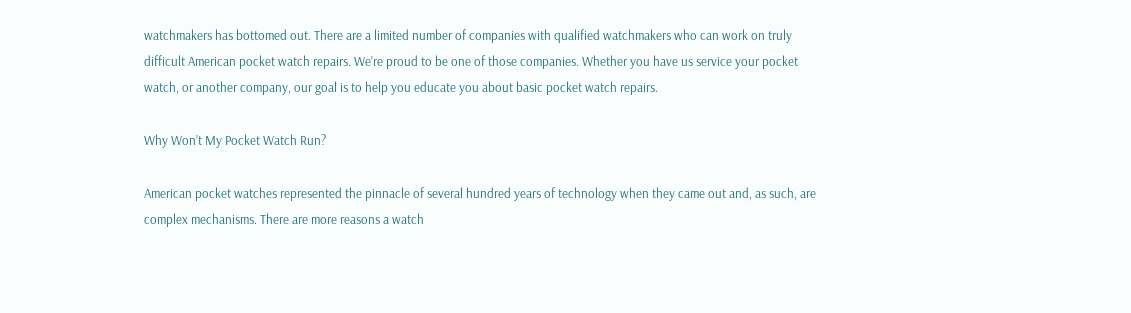watchmakers has bottomed out. There are a limited number of companies with qualified watchmakers who can work on truly difficult American pocket watch repairs. We’re proud to be one of those companies. Whether you have us service your pocket watch, or another company, our goal is to help you educate you about basic pocket watch repairs.

Why Won’t My Pocket Watch Run?

American pocket watches represented the pinnacle of several hundred years of technology when they came out and, as such, are complex mechanisms. There are more reasons a watch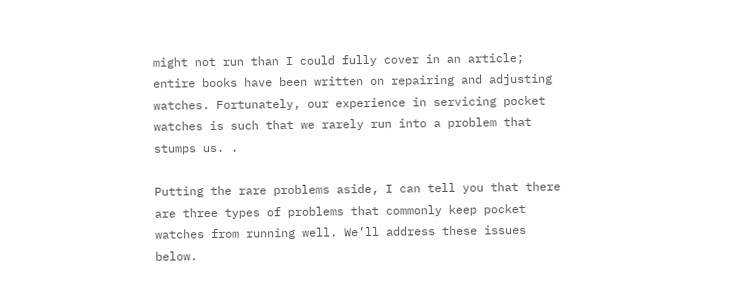might not run than I could fully cover in an article; entire books have been written on repairing and adjusting watches. Fortunately, our experience in servicing pocket watches is such that we rarely run into a problem that stumps us. .

Putting the rare problems aside, I can tell you that there are three types of problems that commonly keep pocket watches from running well. We’ll address these issues below.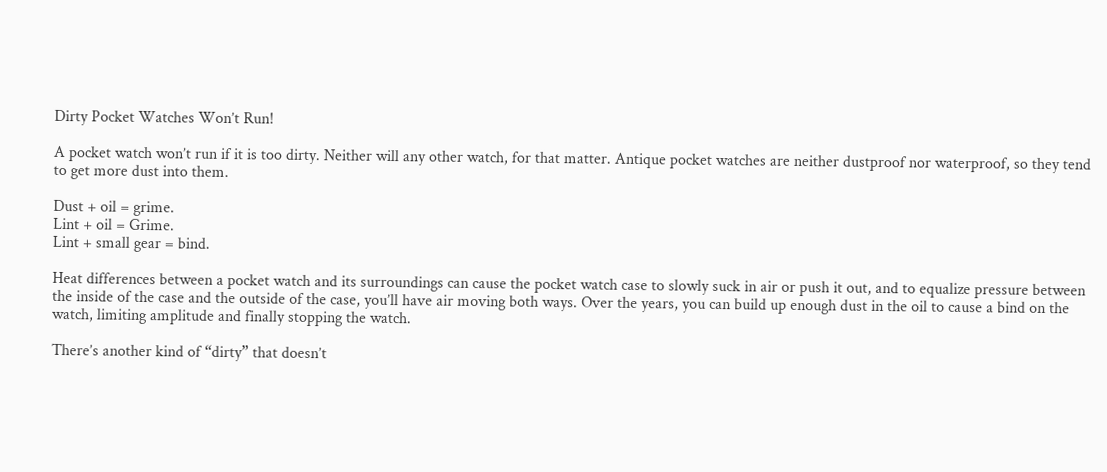Dirty Pocket Watches Won’t Run!

A pocket watch won’t run if it is too dirty. Neither will any other watch, for that matter. Antique pocket watches are neither dustproof nor waterproof, so they tend to get more dust into them.

Dust + oil = grime.
Lint + oil = Grime.
Lint + small gear = bind.

Heat differences between a pocket watch and its surroundings can cause the pocket watch case to slowly suck in air or push it out, and to equalize pressure between the inside of the case and the outside of the case, you’ll have air moving both ways. Over the years, you can build up enough dust in the oil to cause a bind on the watch, limiting amplitude and finally stopping the watch.

There’s another kind of “dirty” that doesn’t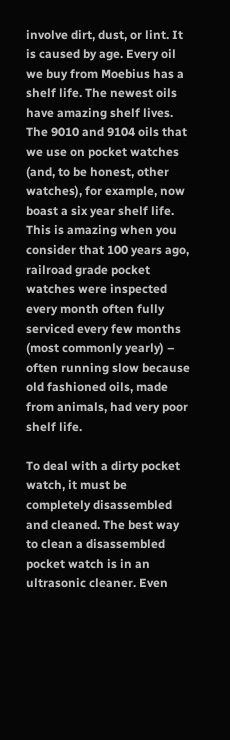involve dirt, dust, or lint. It is caused by age. Every oil we buy from Moebius has a shelf life. The newest oils have amazing shelf lives. The 9010 and 9104 oils that we use on pocket watches (and, to be honest, other watches), for example, now boast a six year shelf life. This is amazing when you consider that 100 years ago, railroad grade pocket watches were inspected every month often fully serviced every few months (most commonly yearly) – often running slow because old fashioned oils, made from animals, had very poor shelf life.

To deal with a dirty pocket watch, it must be completely disassembled and cleaned. The best way to clean a disassembled pocket watch is in an ultrasonic cleaner. Even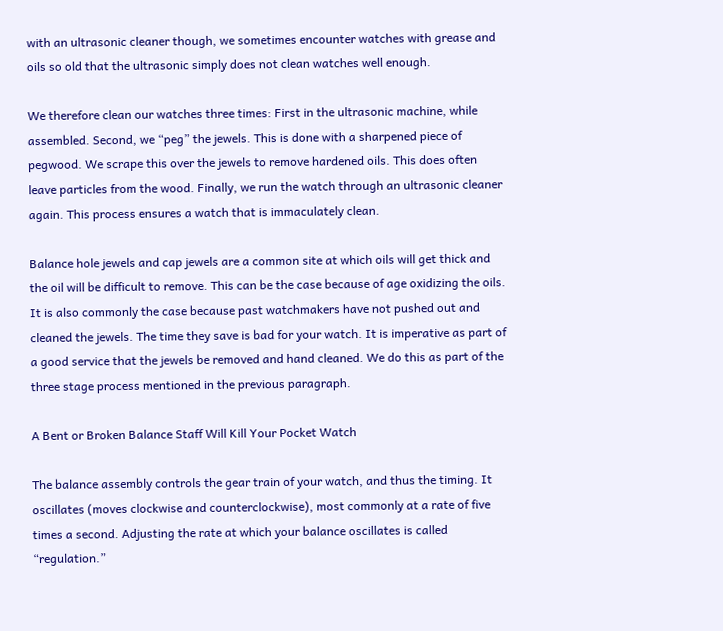with an ultrasonic cleaner though, we sometimes encounter watches with grease and oils so old that the ultrasonic simply does not clean watches well enough.

We therefore clean our watches three times: First in the ultrasonic machine, while assembled. Second, we “peg” the jewels. This is done with a sharpened piece of pegwood. We scrape this over the jewels to remove hardened oils. This does often leave particles from the wood. Finally, we run the watch through an ultrasonic cleaner again. This process ensures a watch that is immaculately clean.

Balance hole jewels and cap jewels are a common site at which oils will get thick and the oil will be difficult to remove. This can be the case because of age oxidizing the oils. It is also commonly the case because past watchmakers have not pushed out and cleaned the jewels. The time they save is bad for your watch. It is imperative as part of a good service that the jewels be removed and hand cleaned. We do this as part of the three stage process mentioned in the previous paragraph.

A Bent or Broken Balance Staff Will Kill Your Pocket Watch

The balance assembly controls the gear train of your watch, and thus the timing. It oscillates (moves clockwise and counterclockwise), most commonly at a rate of five times a second. Adjusting the rate at which your balance oscillates is called “regulation.”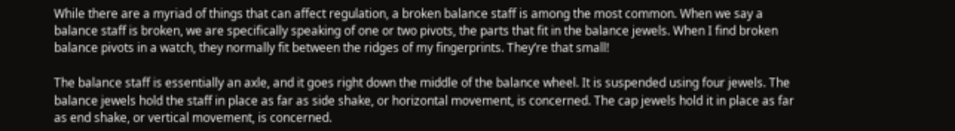While there are a myriad of things that can affect regulation, a broken balance staff is among the most common. When we say a balance staff is broken, we are specifically speaking of one or two pivots, the parts that fit in the balance jewels. When I find broken balance pivots in a watch, they normally fit between the ridges of my fingerprints. They’re that small!

The balance staff is essentially an axle, and it goes right down the middle of the balance wheel. It is suspended using four jewels. The balance jewels hold the staff in place as far as side shake, or horizontal movement, is concerned. The cap jewels hold it in place as far as end shake, or vertical movement, is concerned.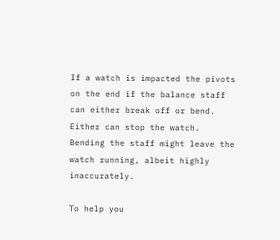If a watch is impacted the pivots on the end if the balance staff can either break off or bend. Either can stop the watch. Bending the staff might leave the watch running, albeit highly inaccurately.

To help you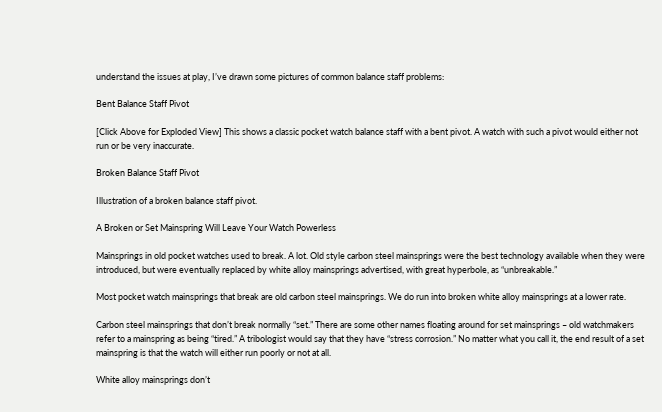understand the issues at play, I’ve drawn some pictures of common balance staff problems:

Bent Balance Staff Pivot

[Click Above for Exploded View] This shows a classic pocket watch balance staff with a bent pivot. A watch with such a pivot would either not run or be very inaccurate.

Broken Balance Staff Pivot

Illustration of a broken balance staff pivot.

A Broken or Set Mainspring Will Leave Your Watch Powerless

Mainsprings in old pocket watches used to break. A lot. Old style carbon steel mainsprings were the best technology available when they were introduced, but were eventually replaced by white alloy mainsprings advertised, with great hyperbole, as “unbreakable.”

Most pocket watch mainsprings that break are old carbon steel mainsprings. We do run into broken white alloy mainsprings at a lower rate.

Carbon steel mainsprings that don’t break normally “set.” There are some other names floating around for set mainsprings – old watchmakers refer to a mainspring as being “tired.” A tribologist would say that they have “stress corrosion.” No matter what you call it, the end result of a set mainspring is that the watch will either run poorly or not at all.

White alloy mainsprings don’t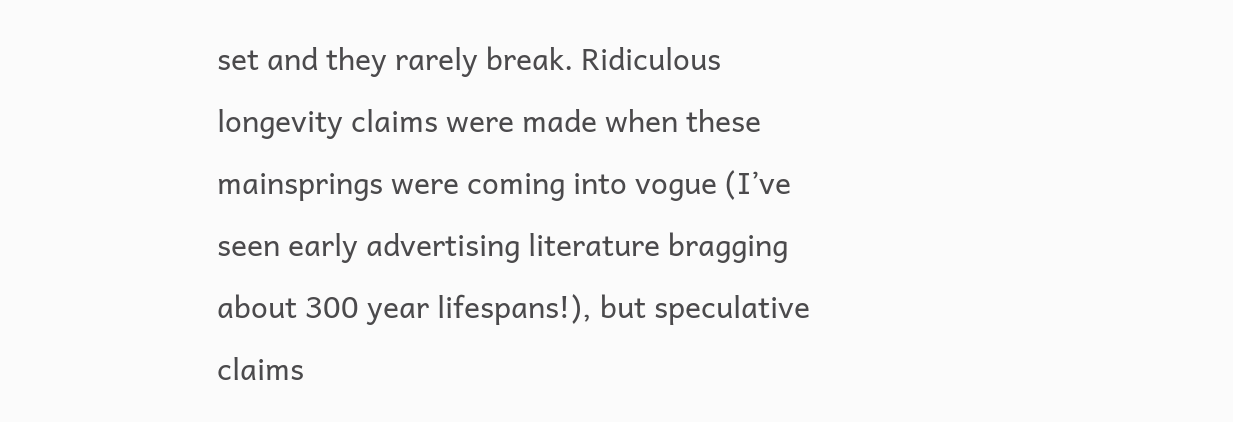set and they rarely break. Ridiculous longevity claims were made when these mainsprings were coming into vogue (I’ve seen early advertising literature bragging about 300 year lifespans!), but speculative claims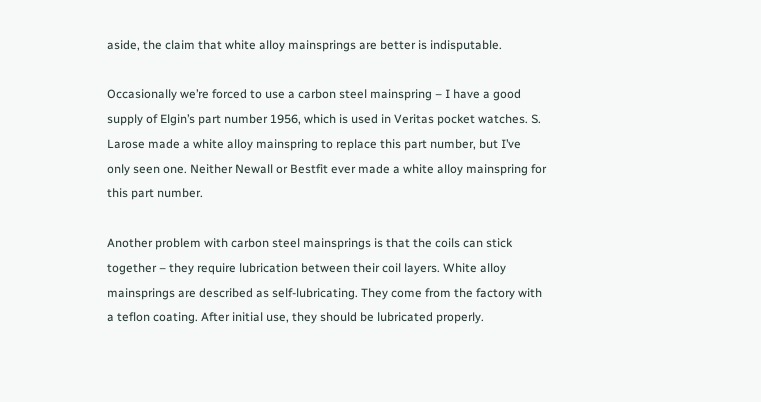aside, the claim that white alloy mainsprings are better is indisputable.

Occasionally we’re forced to use a carbon steel mainspring – I have a good supply of Elgin’s part number 1956, which is used in Veritas pocket watches. S. Larose made a white alloy mainspring to replace this part number, but I’ve only seen one. Neither Newall or Bestfit ever made a white alloy mainspring for this part number.

Another problem with carbon steel mainsprings is that the coils can stick together – they require lubrication between their coil layers. White alloy mainsprings are described as self-lubricating. They come from the factory with a teflon coating. After initial use, they should be lubricated properly.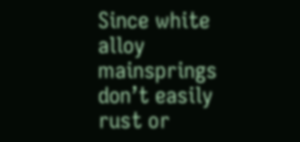Since white alloy mainsprings don’t easily rust or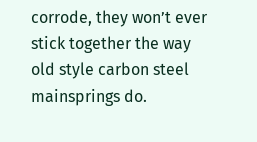corrode, they won’t ever stick together the way old style carbon steel mainsprings do.